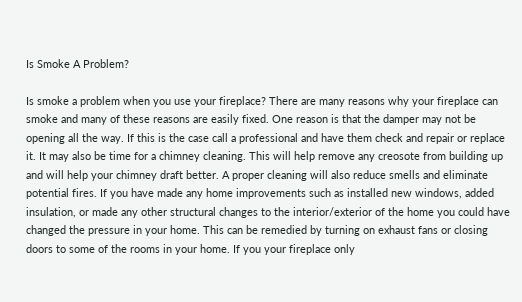Is Smoke A Problem?

Is smoke a problem when you use your fireplace? There are many reasons why your fireplace can smoke and many of these reasons are easily fixed. One reason is that the damper may not be opening all the way. If this is the case call a professional and have them check and repair or replace it. It may also be time for a chimney cleaning. This will help remove any creosote from building up and will help your chimney draft better. A proper cleaning will also reduce smells and eliminate potential fires. If you have made any home improvements such as installed new windows, added insulation, or made any other structural changes to the interior/exterior of the home you could have changed the pressure in your home. This can be remedied by turning on exhaust fans or closing doors to some of the rooms in your home. If you your fireplace only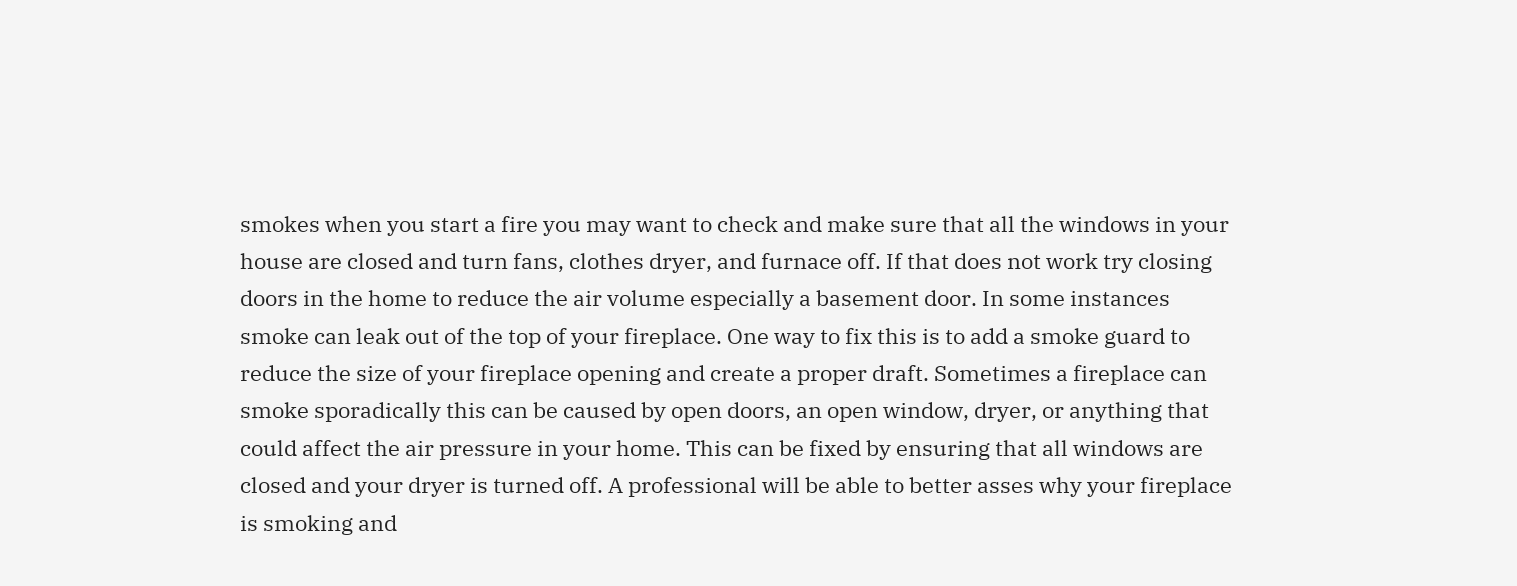smokes when you start a fire you may want to check and make sure that all the windows in your house are closed and turn fans, clothes dryer, and furnace off. If that does not work try closing doors in the home to reduce the air volume especially a basement door. In some instances smoke can leak out of the top of your fireplace. One way to fix this is to add a smoke guard to reduce the size of your fireplace opening and create a proper draft. Sometimes a fireplace can smoke sporadically this can be caused by open doors, an open window, dryer, or anything that could affect the air pressure in your home. This can be fixed by ensuring that all windows are closed and your dryer is turned off. A professional will be able to better asses why your fireplace is smoking and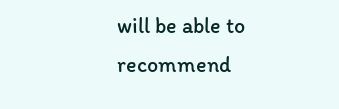will be able to recommend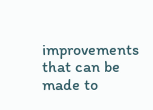improvements that can be made to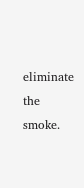eliminate the smoke.